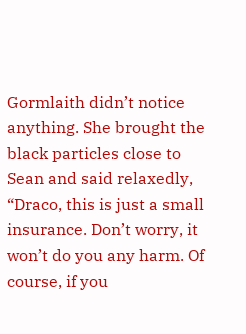Gormlaith didn’t notice anything. She brought the black particles close to Sean and said relaxedly, “Draco, this is just a small insurance. Don’t worry, it won’t do you any harm. Of course, if you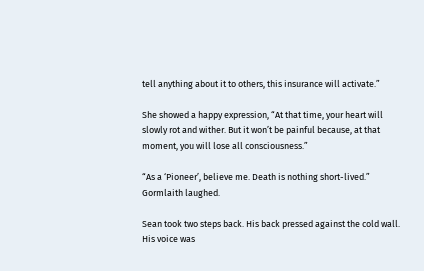tell anything about it to others, this insurance will activate.”

She showed a happy expression, “At that time, your heart will slowly rot and wither. But it won’t be painful because, at that moment, you will lose all consciousness.”

“As a ‘Pioneer’, believe me. Death is nothing short-lived.” Gormlaith laughed.

Sean took two steps back. His back pressed against the cold wall. His voice was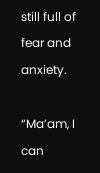still full of fear and anxiety.

“Ma’am, I can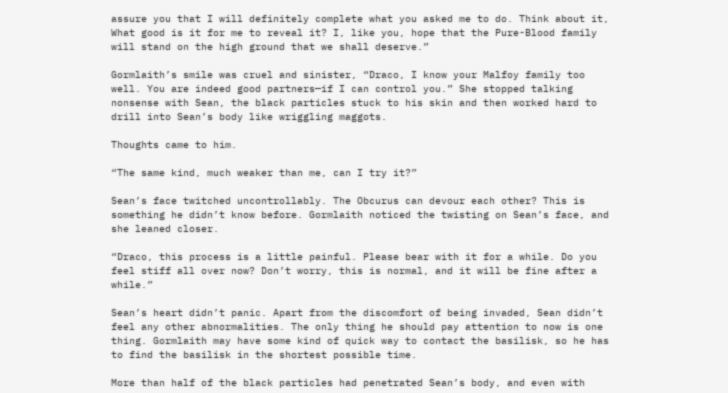assure you that I will definitely complete what you asked me to do. Think about it, What good is it for me to reveal it? I, like you, hope that the Pure-Blood family will stand on the high ground that we shall deserve.”

Gormlaith’s smile was cruel and sinister, “Draco, I know your Malfoy family too well. You are indeed good partners—if I can control you.” She stopped talking nonsense with Sean, the black particles stuck to his skin and then worked hard to drill into Sean’s body like wriggling maggots.

Thoughts came to him.

“The same kind, much weaker than me, can I try it?”

Sean’s face twitched uncontrollably. The Obcurus can devour each other? This is something he didn’t know before. Gormlaith noticed the twisting on Sean’s face, and she leaned closer.

“Draco, this process is a little painful. Please bear with it for a while. Do you feel stiff all over now? Don’t worry, this is normal, and it will be fine after a while.”

Sean’s heart didn’t panic. Apart from the discomfort of being invaded, Sean didn’t feel any other abnormalities. The only thing he should pay attention to now is one thing. Gormlaith may have some kind of quick way to contact the basilisk, so he has to find the basilisk in the shortest possible time.

More than half of the black particles had penetrated Sean’s body, and even with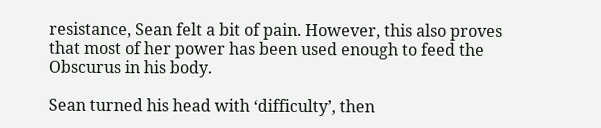resistance, Sean felt a bit of pain. However, this also proves that most of her power has been used enough to feed the Obscurus in his body.

Sean turned his head with ‘difficulty’, then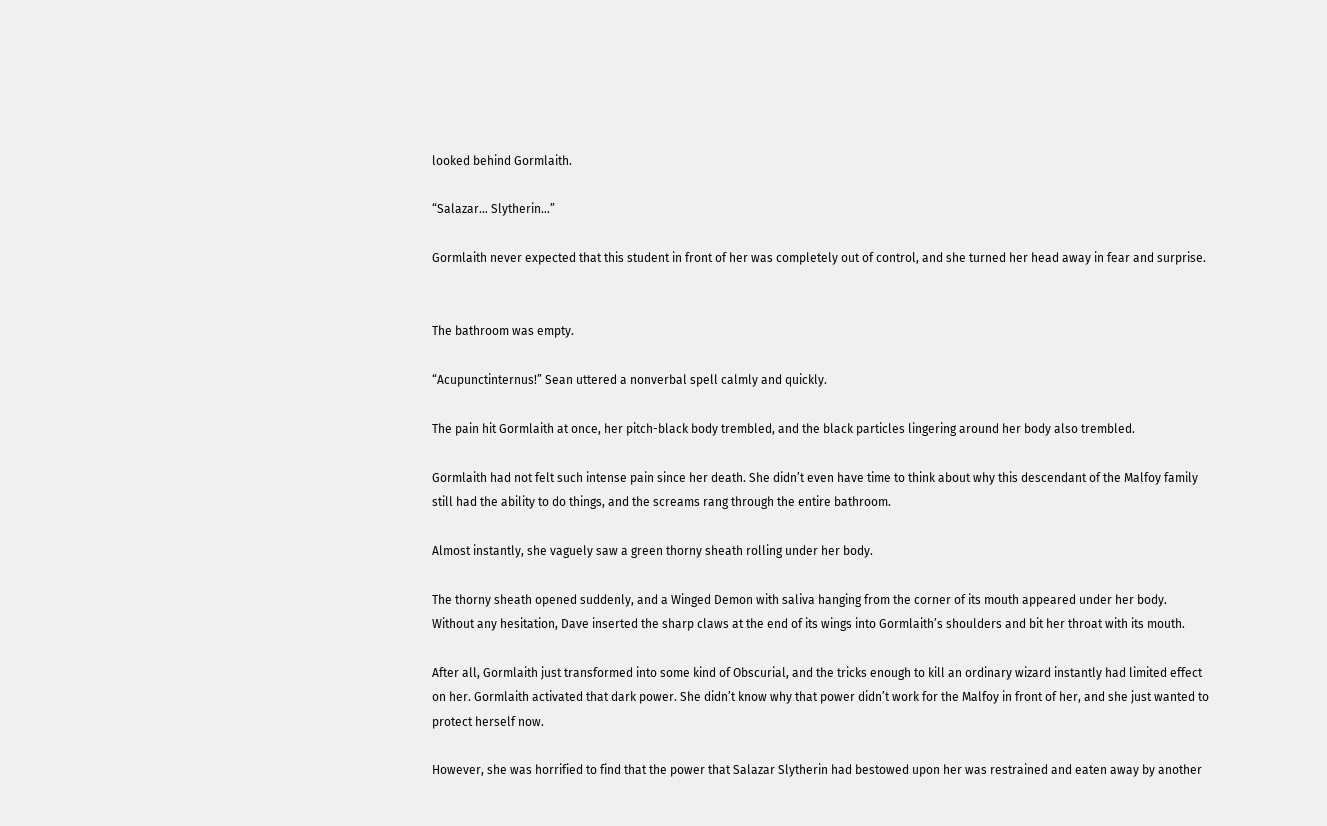looked behind Gormlaith.

“Salazar… Slytherin…”

Gormlaith never expected that this student in front of her was completely out of control, and she turned her head away in fear and surprise.


The bathroom was empty.

“Acupunctinternus!” Sean uttered a nonverbal spell calmly and quickly.

The pain hit Gormlaith at once, her pitch-black body trembled, and the black particles lingering around her body also trembled.

Gormlaith had not felt such intense pain since her death. She didn’t even have time to think about why this descendant of the Malfoy family still had the ability to do things, and the screams rang through the entire bathroom.

Almost instantly, she vaguely saw a green thorny sheath rolling under her body.

The thorny sheath opened suddenly, and a Winged Demon with saliva hanging from the corner of its mouth appeared under her body. Without any hesitation, Dave inserted the sharp claws at the end of its wings into Gormlaith’s shoulders and bit her throat with its mouth.

After all, Gormlaith just transformed into some kind of Obscurial, and the tricks enough to kill an ordinary wizard instantly had limited effect on her. Gormlaith activated that dark power. She didn’t know why that power didn’t work for the Malfoy in front of her, and she just wanted to protect herself now.

However, she was horrified to find that the power that Salazar Slytherin had bestowed upon her was restrained and eaten away by another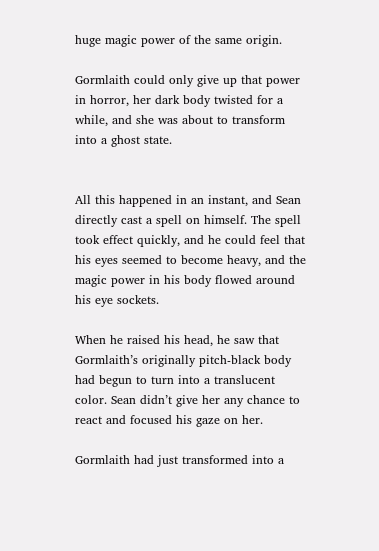huge magic power of the same origin.

Gormlaith could only give up that power in horror, her dark body twisted for a while, and she was about to transform into a ghost state.


All this happened in an instant, and Sean directly cast a spell on himself. The spell took effect quickly, and he could feel that his eyes seemed to become heavy, and the magic power in his body flowed around his eye sockets.

When he raised his head, he saw that Gormlaith’s originally pitch-black body had begun to turn into a translucent color. Sean didn’t give her any chance to react and focused his gaze on her.

Gormlaith had just transformed into a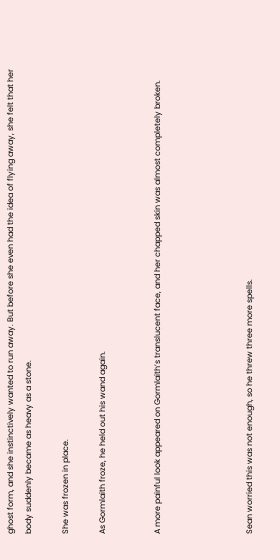ghost form, and she instinctively wanted to run away. But before she even had the idea of flying away, she felt that her body suddenly became as heavy as a stone.

She was frozen in place.

As Gormlaith froze, he held out his wand again.


A more painful look appeared on Gormlaith’s translucent face, and her chapped skin was almost completely broken.




Sean worried this was not enough, so he threw three more spells.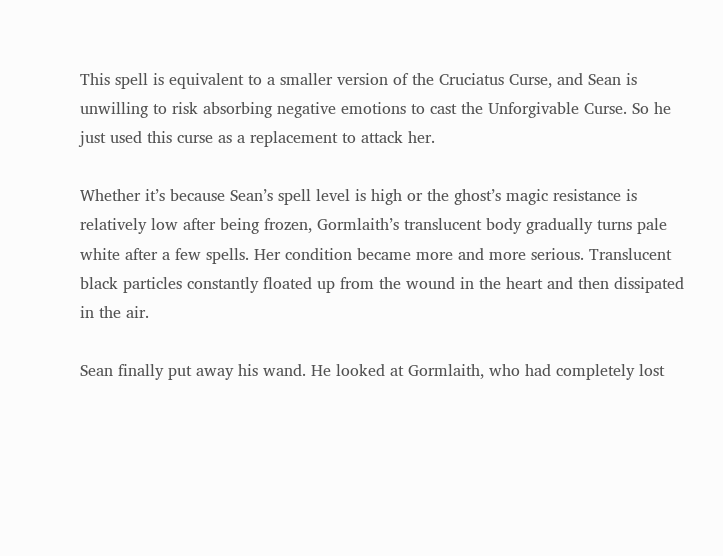This spell is equivalent to a smaller version of the Cruciatus Curse, and Sean is unwilling to risk absorbing negative emotions to cast the Unforgivable Curse. So he just used this curse as a replacement to attack her.

Whether it’s because Sean’s spell level is high or the ghost’s magic resistance is relatively low after being frozen, Gormlaith’s translucent body gradually turns pale white after a few spells. Her condition became more and more serious. Translucent black particles constantly floated up from the wound in the heart and then dissipated in the air.

Sean finally put away his wand. He looked at Gormlaith, who had completely lost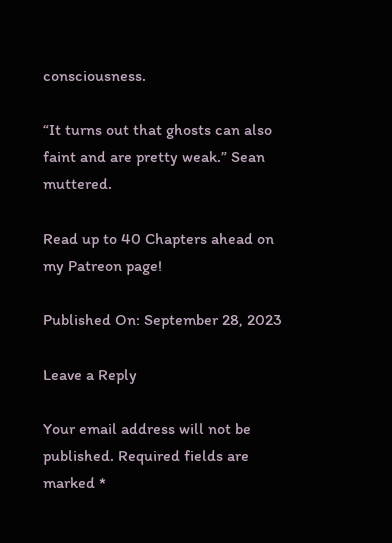consciousness.

“It turns out that ghosts can also faint and are pretty weak.” Sean muttered.

Read up to 40 Chapters ahead on my Patreon page!

Published On: September 28, 2023

Leave a Reply

Your email address will not be published. Required fields are marked *